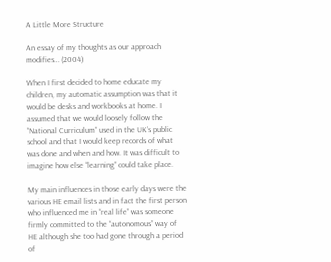A Little More Structure

An essay of my thoughts as our approach modifies… (2004)

When I first decided to home educate my children, my automatic assumption was that it would be desks and workbooks at home. I assumed that we would loosely follow the “National Curriculum” used in the UK’s public school and that I would keep records of what was done and when and how. It was difficult to imagine how else “learning” could take place.

My main influences in those early days were the various HE email lists and in fact the first person who influenced me in “real life” was someone firmly committed to the “autonomous” way of HE although she too had gone through a period of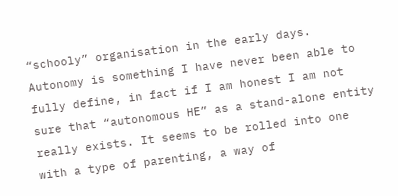“schooly” organisation in the early days. Autonomy is something I have never been able to fully define, in fact if I am honest I am not sure that “autonomous HE” as a stand-alone entity really exists. It seems to be rolled into one with a type of parenting, a way of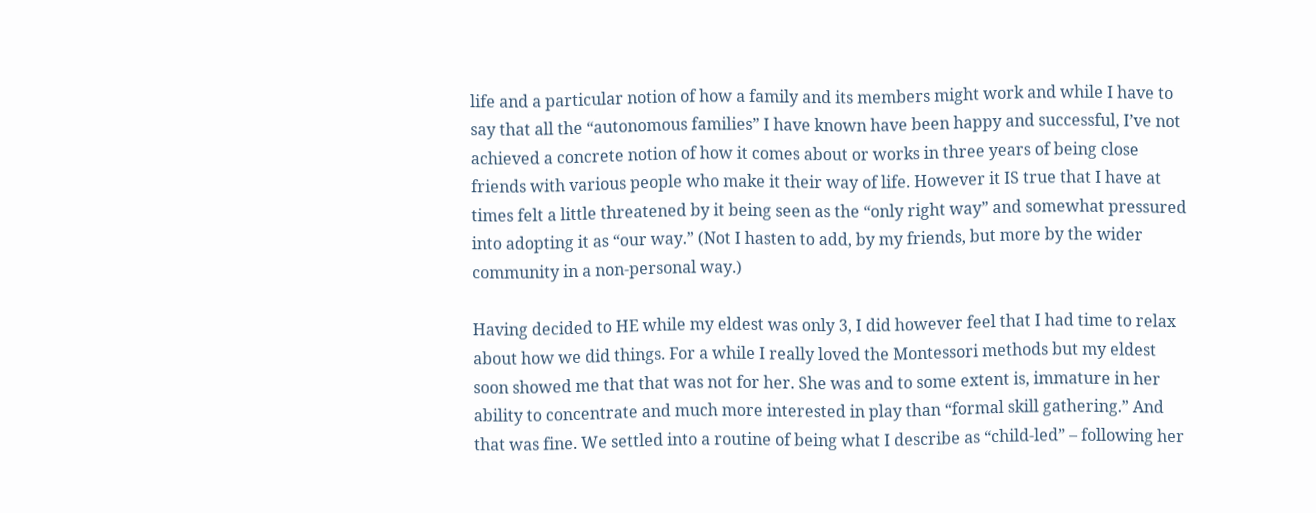life and a particular notion of how a family and its members might work and while I have to say that all the “autonomous families” I have known have been happy and successful, I’ve not achieved a concrete notion of how it comes about or works in three years of being close friends with various people who make it their way of life. However it IS true that I have at times felt a little threatened by it being seen as the “only right way” and somewhat pressured into adopting it as “our way.” (Not I hasten to add, by my friends, but more by the wider community in a non-personal way.)

Having decided to HE while my eldest was only 3, I did however feel that I had time to relax about how we did things. For a while I really loved the Montessori methods but my eldest soon showed me that that was not for her. She was and to some extent is, immature in her ability to concentrate and much more interested in play than “formal skill gathering.” And that was fine. We settled into a routine of being what I describe as “child-led” – following her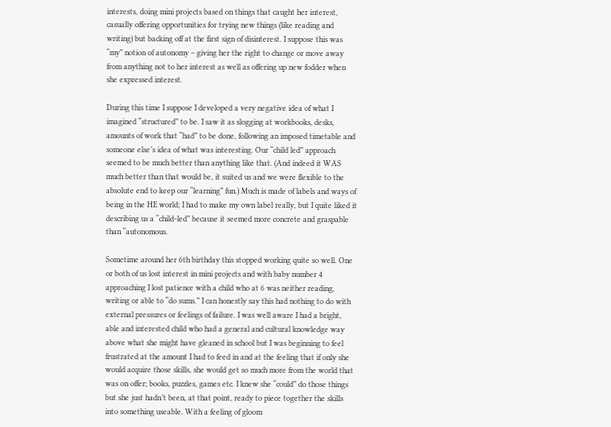interests, doing mini projects based on things that caught her interest, casually offering opportunities for trying new things (like reading and writing) but backing off at the first sign of disinterest. I suppose this was “my” notion of autonomy – giving her the right to change or move away from anything not to her interest as well as offering up new fodder when she expressed interest.

During this time I suppose I developed a very negative idea of what I imagined “structured” to be. I saw it as slogging at workbooks, desks, amounts of work that “had” to be done, following an imposed timetable and someone else’s idea of what was interesting. Our “child led” approach seemed to be much better than anything like that. (And indeed it WAS much better than that would be, it suited us and we were flexible to the absolute end to keep our “learning” fun.) Much is made of labels and ways of being in the HE world; I had to make my own label really, but I quite liked it describing us a “child-led” because it seemed more concrete and graspable than “autonomous.

Sometime around her 6th birthday this stopped working quite so well. One or both of us lost interest in mini projects and with baby number 4 approaching I lost patience with a child who at 6 was neither reading, writing or able to “do sums.” I can honestly say this had nothing to do with external pressures or feelings of failure. I was well aware I had a bright, able and interested child who had a general and cultural knowledge way above what she might have gleaned in school but I was beginning to feel frustrated at the amount I had to feed in and at the feeling that if only she would acquire those skills, she would get so much more from the world that was on offer; books, puzzles, games etc. I knew she “could” do those things but she just hadn’t been, at that point, ready to piece together the skills into something useable. With a feeling of gloom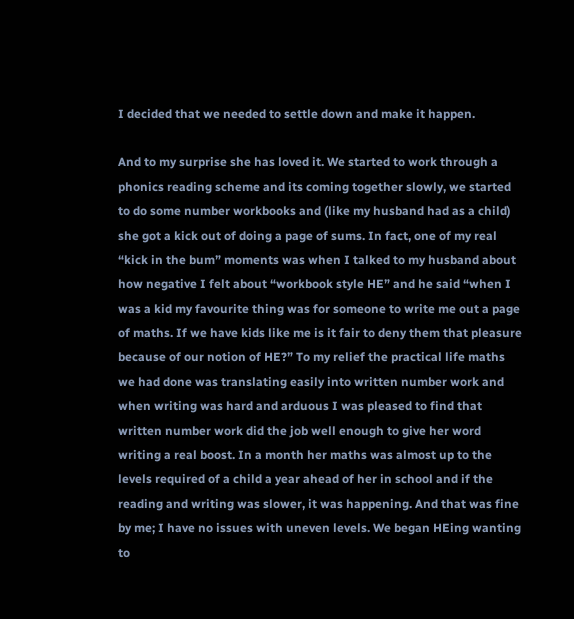I decided that we needed to settle down and make it happen.

And to my surprise she has loved it. We started to work through a phonics reading scheme and its coming together slowly, we started to do some number workbooks and (like my husband had as a child) she got a kick out of doing a page of sums. In fact, one of my real “kick in the bum” moments was when I talked to my husband about how negative I felt about “workbook style HE” and he said “when I was a kid my favourite thing was for someone to write me out a page of maths. If we have kids like me is it fair to deny them that pleasure because of our notion of HE?” To my relief the practical life maths we had done was translating easily into written number work and when writing was hard and arduous I was pleased to find that written number work did the job well enough to give her word writing a real boost. In a month her maths was almost up to the levels required of a child a year ahead of her in school and if the reading and writing was slower, it was happening. And that was fine by me; I have no issues with uneven levels. We began HEing wanting to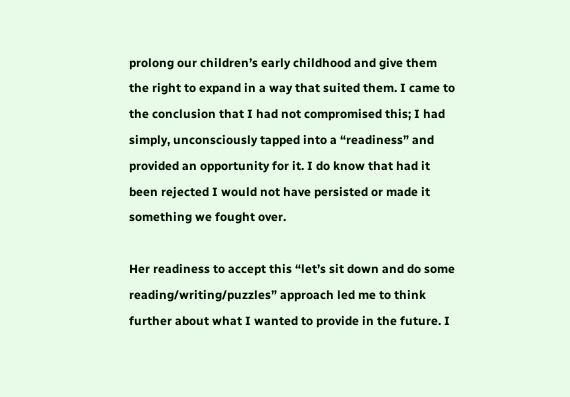prolong our children’s early childhood and give them the right to expand in a way that suited them. I came to the conclusion that I had not compromised this; I had simply, unconsciously tapped into a “readiness” and provided an opportunity for it. I do know that had it been rejected I would not have persisted or made it something we fought over.

Her readiness to accept this “let’s sit down and do some reading/writing/puzzles” approach led me to think further about what I wanted to provide in the future. I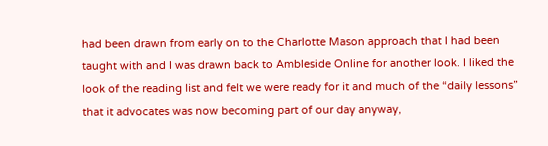had been drawn from early on to the Charlotte Mason approach that I had been taught with and I was drawn back to Ambleside Online for another look. I liked the look of the reading list and felt we were ready for it and much of the “daily lessons” that it advocates was now becoming part of our day anyway,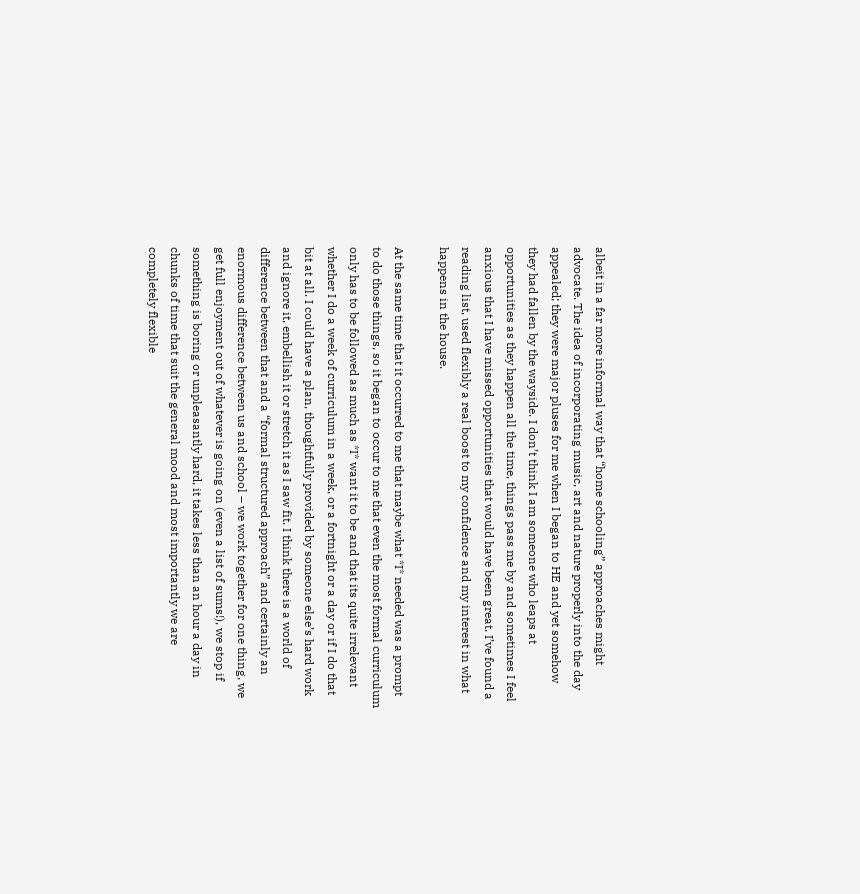albeit in a far more informal way that “home schooling” approaches might advocate. The idea of incorporating music, art and nature properly into the day appealed; they were major pluses for me when I began to HE and yet somehow they had fallen by the wayside. I don’t think I am someone who leaps at opportunities as they happen all the time, things pass me by and sometimes I feel anxious that I have missed opportunities that would have been great. I’ve found a reading list, used flexibly a real boost to my confidence and my interest in what happens in the house.

At the same time that it occurred to me that maybe what *I* needed was a prompt to do those things, so it began to occur to me that even the most formal curriculum only has to be followed as much as *I* want it to be and that its quite irrelevant whether I do a week of curriculum in a week, or a fortnight or a day or if I do that bit at all. I could have a plan, thoughtfully provided by someone else’s hard work and ignore it, embellish it or stretch it as I saw fit. I think there is a world of difference between that and a “formal structured approach” and certainly an enormous difference between us and school – we work together for one thing, we get full enjoyment out of whatever is going on (even a list of sums!), we stop if something is boring or unpleasantly hard, it takes less than an hour a day in chunks of time that suit the general mood and most importantly we are completely flexible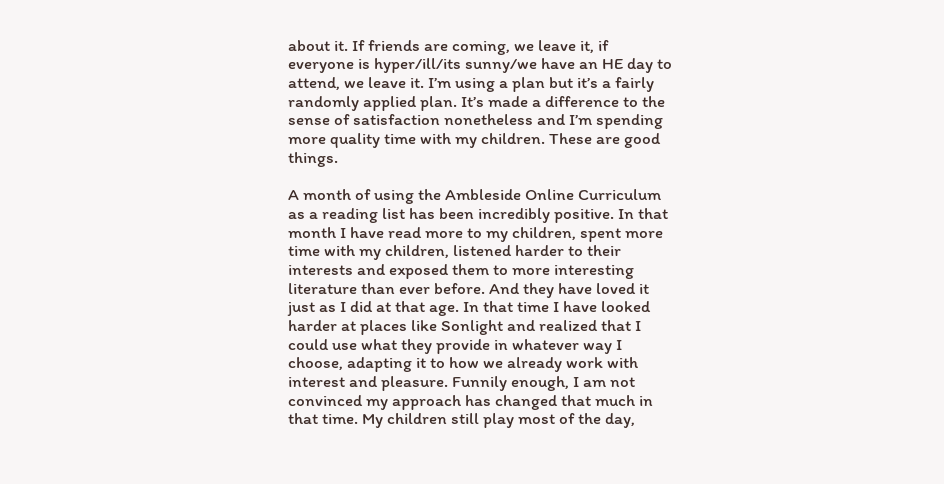about it. If friends are coming, we leave it, if everyone is hyper/ill/its sunny/we have an HE day to attend, we leave it. I’m using a plan but it’s a fairly randomly applied plan. It’s made a difference to the sense of satisfaction nonetheless and I’m spending more quality time with my children. These are good things.

A month of using the Ambleside Online Curriculum as a reading list has been incredibly positive. In that month I have read more to my children, spent more time with my children, listened harder to their interests and exposed them to more interesting literature than ever before. And they have loved it just as I did at that age. In that time I have looked harder at places like Sonlight and realized that I could use what they provide in whatever way I choose, adapting it to how we already work with interest and pleasure. Funnily enough, I am not convinced my approach has changed that much in that time. My children still play most of the day,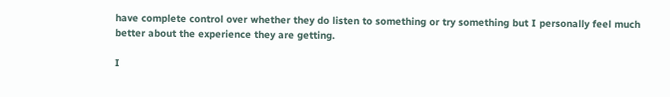have complete control over whether they do listen to something or try something but I personally feel much better about the experience they are getting.

I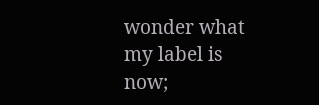wonder what my label is now;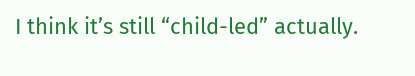I think it’s still “child-led” actually.